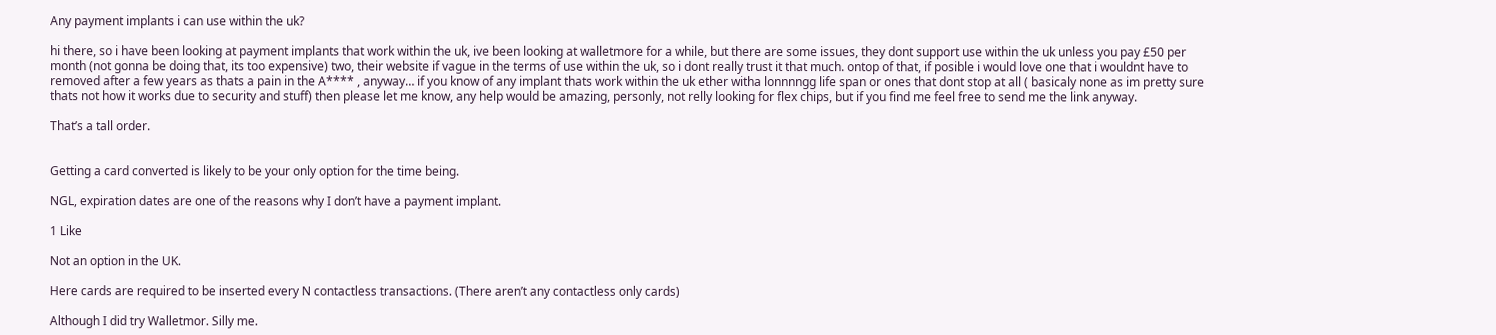Any payment implants i can use within the uk?

hi there, so i have been looking at payment implants that work within the uk, ive been looking at walletmore for a while, but there are some issues, they dont support use within the uk unless you pay £50 per month (not gonna be doing that, its too expensive) two, their website if vague in the terms of use within the uk, so i dont really trust it that much. ontop of that, if posible i would love one that i wouldnt have to removed after a few years as thats a pain in the A**** , anyway… if you know of any implant thats work within the uk ether witha lonnnngg life span or ones that dont stop at all ( basicaly none as im pretty sure thats not how it works due to security and stuff) then please let me know, any help would be amazing, personly, not relly looking for flex chips, but if you find me feel free to send me the link anyway.

That’s a tall order.


Getting a card converted is likely to be your only option for the time being.

NGL, expiration dates are one of the reasons why I don’t have a payment implant.

1 Like

Not an option in the UK.

Here cards are required to be inserted every N contactless transactions. (There aren’t any contactless only cards)

Although I did try Walletmor. Silly me.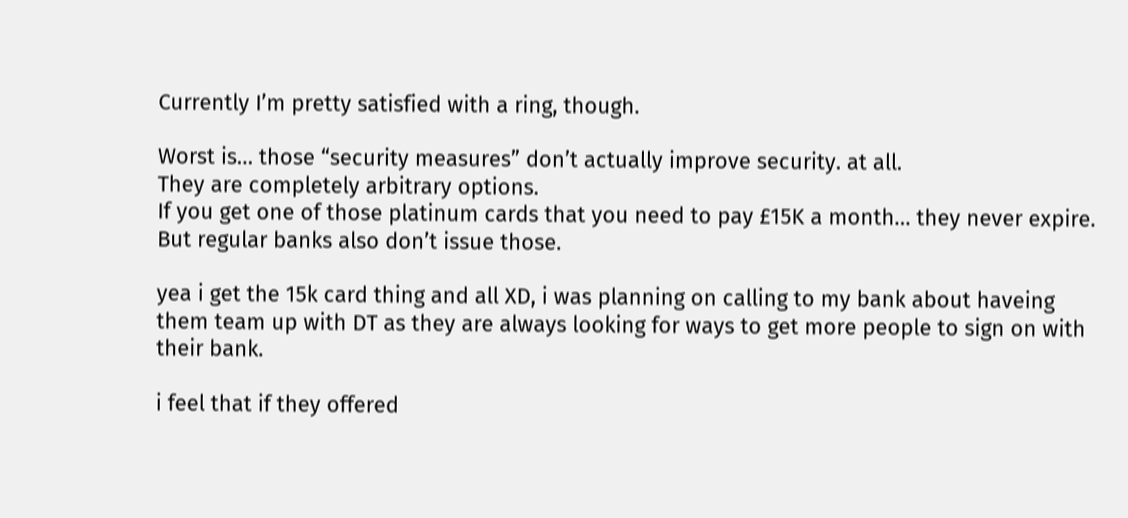Currently I’m pretty satisfied with a ring, though.

Worst is… those “security measures” don’t actually improve security. at all.
They are completely arbitrary options.
If you get one of those platinum cards that you need to pay £15K a month… they never expire. But regular banks also don’t issue those.

yea i get the 15k card thing and all XD, i was planning on calling to my bank about haveing them team up with DT as they are always looking for ways to get more people to sign on with their bank.

i feel that if they offered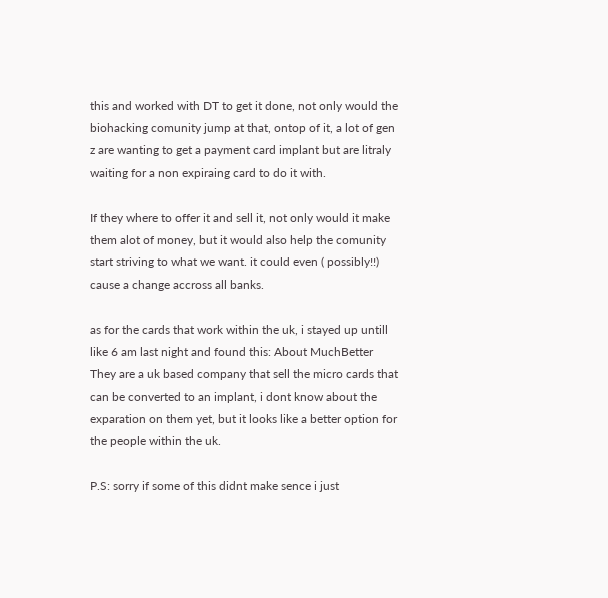this and worked with DT to get it done, not only would the biohacking comunity jump at that, ontop of it, a lot of gen z are wanting to get a payment card implant but are litraly waiting for a non expiraing card to do it with.

If they where to offer it and sell it, not only would it make them alot of money, but it would also help the comunity start striving to what we want. it could even ( possibly!!) cause a change accross all banks.

as for the cards that work within the uk, i stayed up untill like 6 am last night and found this: About MuchBetter
They are a uk based company that sell the micro cards that can be converted to an implant, i dont know about the exparation on them yet, but it looks like a better option for the people within the uk.

P.S: sorry if some of this didnt make sence i just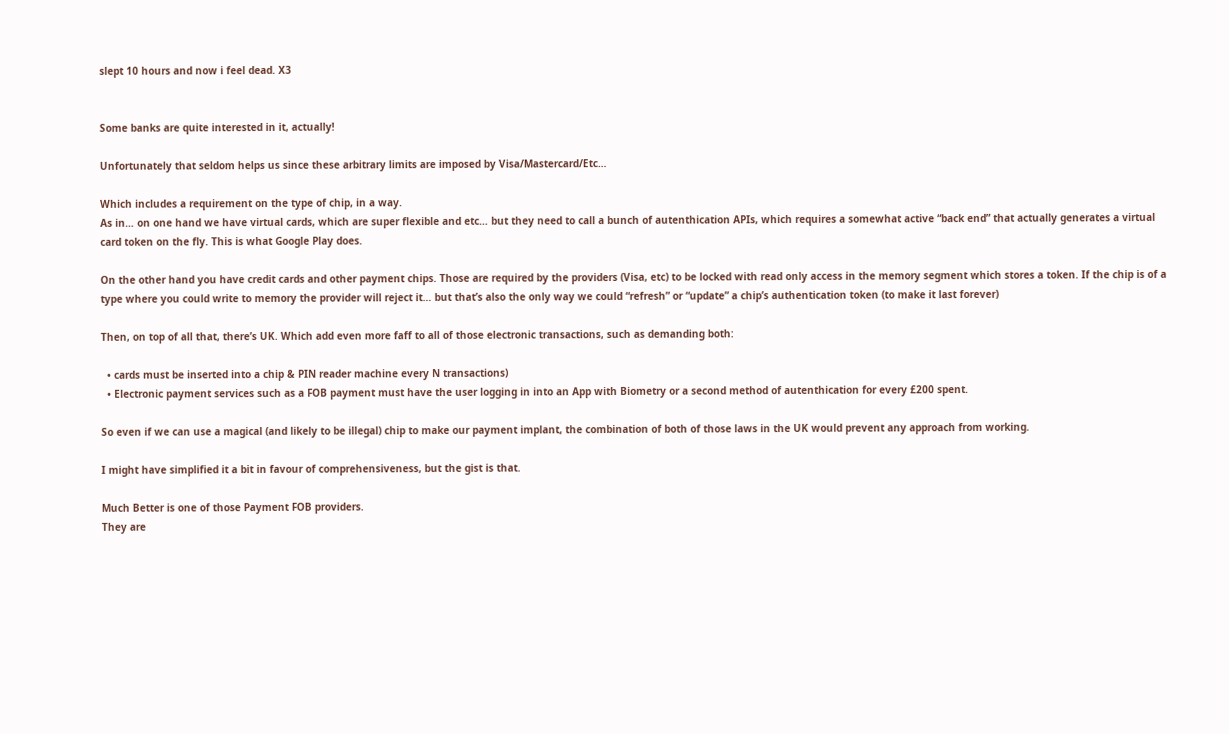slept 10 hours and now i feel dead. X3


Some banks are quite interested in it, actually!

Unfortunately that seldom helps us since these arbitrary limits are imposed by Visa/Mastercard/Etc…

Which includes a requirement on the type of chip, in a way.
As in… on one hand we have virtual cards, which are super flexible and etc… but they need to call a bunch of autenthication APIs, which requires a somewhat active “back end” that actually generates a virtual card token on the fly. This is what Google Play does.

On the other hand you have credit cards and other payment chips. Those are required by the providers (Visa, etc) to be locked with read only access in the memory segment which stores a token. If the chip is of a type where you could write to memory the provider will reject it… but that’s also the only way we could “refresh” or “update” a chip’s authentication token (to make it last forever)

Then, on top of all that, there’s UK. Which add even more faff to all of those electronic transactions, such as demanding both:

  • cards must be inserted into a chip & PIN reader machine every N transactions)
  • Electronic payment services such as a FOB payment must have the user logging in into an App with Biometry or a second method of autenthication for every £200 spent.

So even if we can use a magical (and likely to be illegal) chip to make our payment implant, the combination of both of those laws in the UK would prevent any approach from working.

I might have simplified it a bit in favour of comprehensiveness, but the gist is that.

Much Better is one of those Payment FOB providers.
They are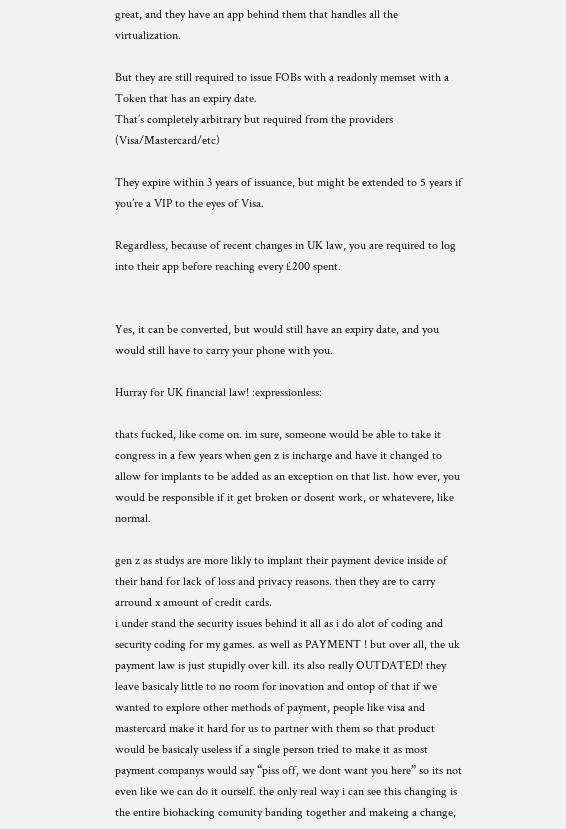great, and they have an app behind them that handles all the virtualization.

But they are still required to issue FOBs with a readonly memset with a Token that has an expiry date.
That’s completely arbitrary but required from the providers (Visa/Mastercard/etc)

They expire within 3 years of issuance, but might be extended to 5 years if you’re a VIP to the eyes of Visa.

Regardless, because of recent changes in UK law, you are required to log into their app before reaching every £200 spent.


Yes, it can be converted, but would still have an expiry date, and you would still have to carry your phone with you.

Hurray for UK financial law! :expressionless:

thats fucked, like come on. im sure, someone would be able to take it congress in a few years when gen z is incharge and have it changed to allow for implants to be added as an exception on that list. how ever, you would be responsible if it get broken or dosent work, or whatevere, like normal.

gen z as studys are more likly to implant their payment device inside of their hand for lack of loss and privacy reasons. then they are to carry arround x amount of credit cards.
i under stand the security issues behind it all as i do alot of coding and security coding for my games. as well as PAYMENT ! but over all, the uk payment law is just stupidly over kill. its also really OUTDATED! they leave basicaly little to no room for inovation and ontop of that if we wanted to explore other methods of payment, people like visa and mastercard make it hard for us to partner with them so that product would be basicaly useless if a single person tried to make it as most payment companys would say “piss off, we dont want you here” so its not even like we can do it ourself. the only real way i can see this changing is the entire biohacking comunity banding together and makeing a change,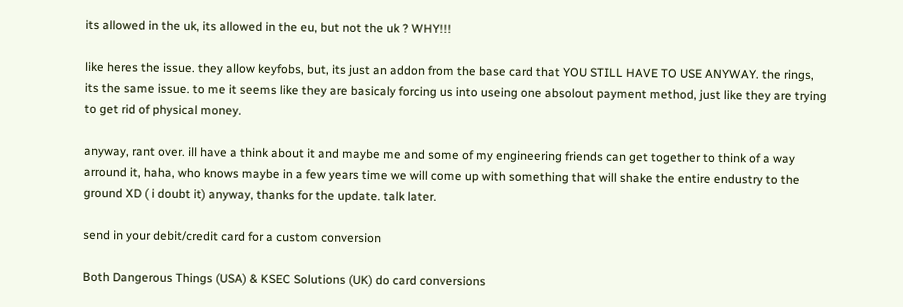its allowed in the uk, its allowed in the eu, but not the uk ? WHY!!!

like heres the issue. they allow keyfobs, but, its just an addon from the base card that YOU STILL HAVE TO USE ANYWAY. the rings, its the same issue. to me it seems like they are basicaly forcing us into useing one absolout payment method, just like they are trying to get rid of physical money.

anyway, rant over. ill have a think about it and maybe me and some of my engineering friends can get together to think of a way arround it, haha, who knows maybe in a few years time we will come up with something that will shake the entire endustry to the ground XD ( i doubt it) anyway, thanks for the update. talk later.

send in your debit/credit card for a custom conversion

Both Dangerous Things (USA) & KSEC Solutions (UK) do card conversions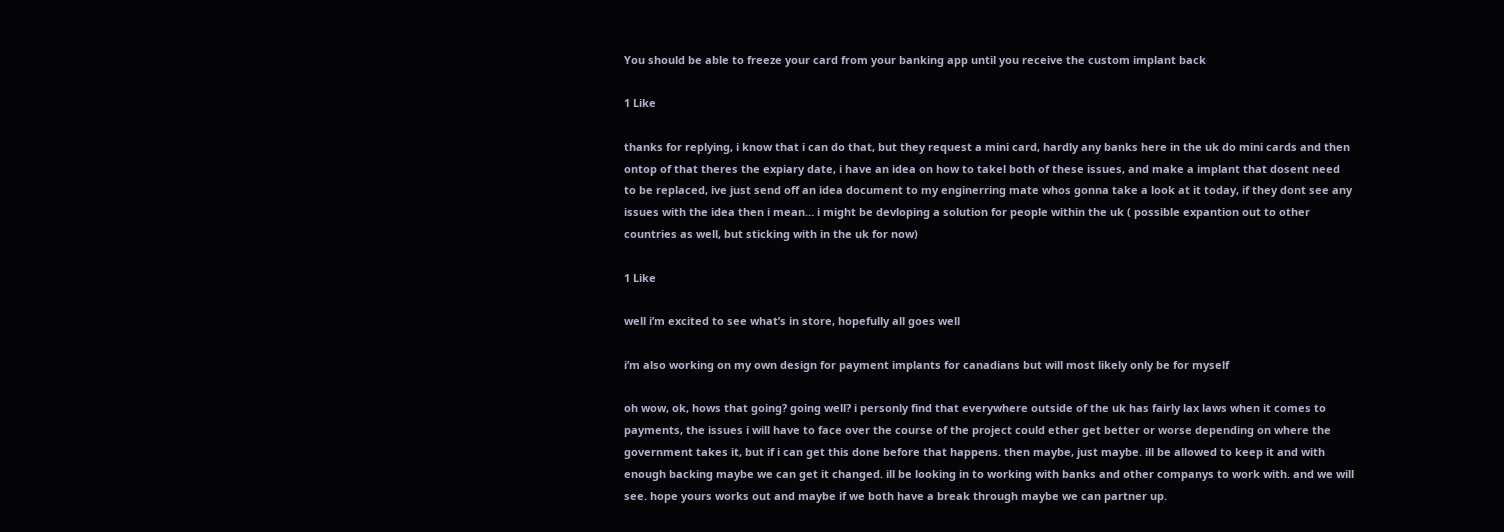You should be able to freeze your card from your banking app until you receive the custom implant back

1 Like

thanks for replying, i know that i can do that, but they request a mini card, hardly any banks here in the uk do mini cards and then ontop of that theres the expiary date, i have an idea on how to takel both of these issues, and make a implant that dosent need to be replaced, ive just send off an idea document to my enginerring mate whos gonna take a look at it today, if they dont see any issues with the idea then i mean… i might be devloping a solution for people within the uk ( possible expantion out to other countries as well, but sticking with in the uk for now)

1 Like

well i’m excited to see what’s in store, hopefully all goes well

i’m also working on my own design for payment implants for canadians but will most likely only be for myself

oh wow, ok, hows that going? going well? i personly find that everywhere outside of the uk has fairly lax laws when it comes to payments, the issues i will have to face over the course of the project could ether get better or worse depending on where the government takes it, but if i can get this done before that happens. then maybe, just maybe. ill be allowed to keep it and with enough backing maybe we can get it changed. ill be looking in to working with banks and other companys to work with. and we will see. hope yours works out and maybe if we both have a break through maybe we can partner up.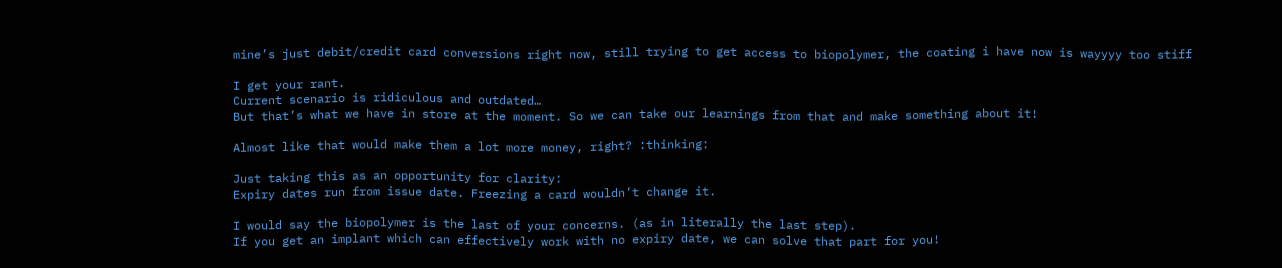mine’s just debit/credit card conversions right now, still trying to get access to biopolymer, the coating i have now is wayyyy too stiff

I get your rant.
Current scenario is ridiculous and outdated…
But that’s what we have in store at the moment. So we can take our learnings from that and make something about it!

Almost like that would make them a lot more money, right? :thinking:

Just taking this as an opportunity for clarity:
Expiry dates run from issue date. Freezing a card wouldn’t change it.

I would say the biopolymer is the last of your concerns. (as in literally the last step).
If you get an implant which can effectively work with no expiry date, we can solve that part for you!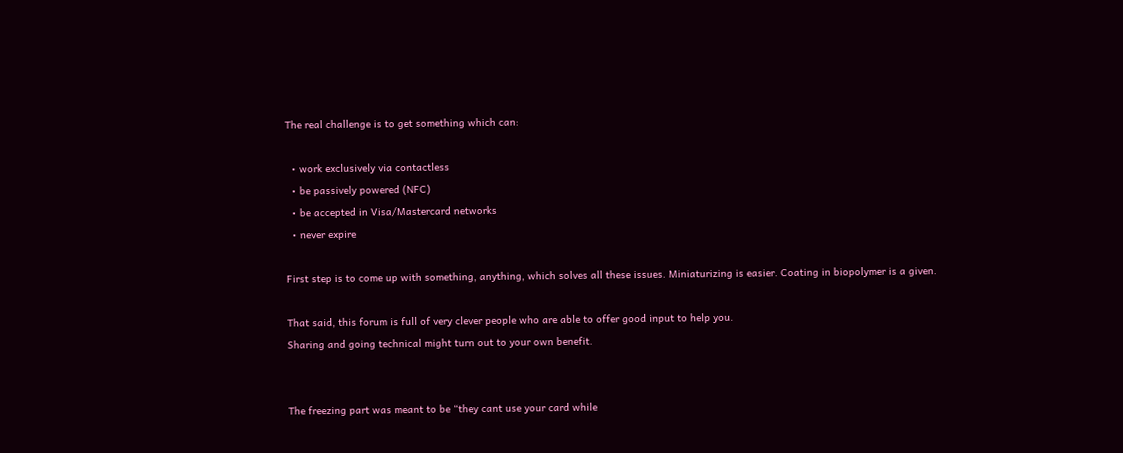The real challenge is to get something which can:

  • work exclusively via contactless
  • be passively powered (NFC)
  • be accepted in Visa/Mastercard networks
  • never expire

First step is to come up with something, anything, which solves all these issues. Miniaturizing is easier. Coating in biopolymer is a given.

That said, this forum is full of very clever people who are able to offer good input to help you.
Sharing and going technical might turn out to your own benefit.


The freezing part was meant to be “they cant use your card while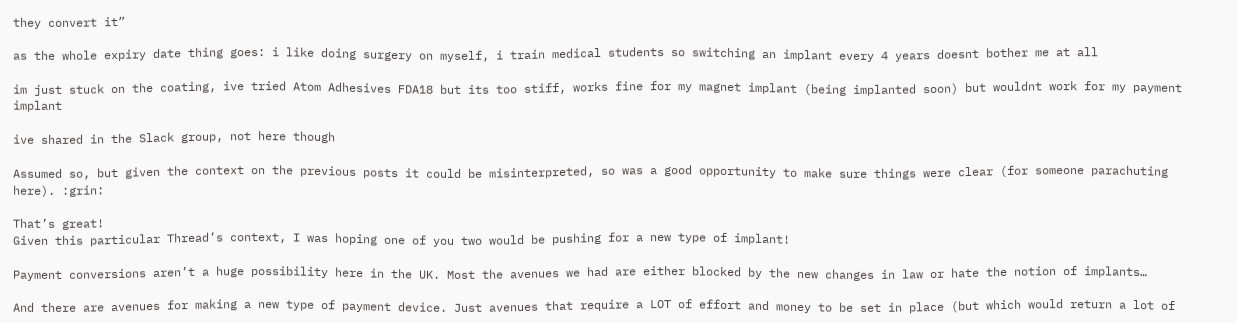they convert it”

as the whole expiry date thing goes: i like doing surgery on myself, i train medical students so switching an implant every 4 years doesnt bother me at all

im just stuck on the coating, ive tried Atom Adhesives FDA18 but its too stiff, works fine for my magnet implant (being implanted soon) but wouldnt work for my payment implant

ive shared in the Slack group, not here though

Assumed so, but given the context on the previous posts it could be misinterpreted, so was a good opportunity to make sure things were clear (for someone parachuting here). :grin:

That’s great!
Given this particular Thread’s context, I was hoping one of you two would be pushing for a new type of implant!

Payment conversions aren’t a huge possibility here in the UK. Most the avenues we had are either blocked by the new changes in law or hate the notion of implants…

And there are avenues for making a new type of payment device. Just avenues that require a LOT of effort and money to be set in place (but which would return a lot of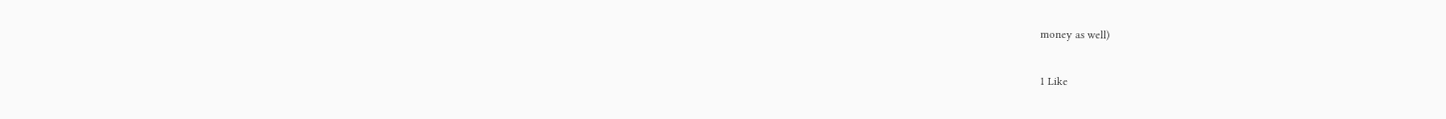money as well)

1 Like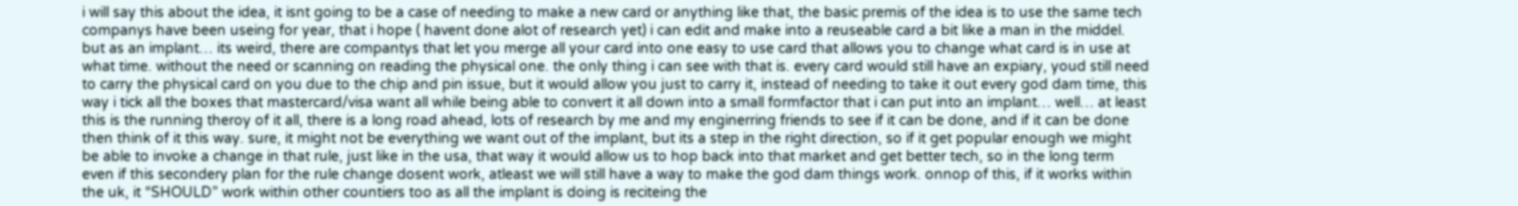i will say this about the idea, it isnt going to be a case of needing to make a new card or anything like that, the basic premis of the idea is to use the same tech companys have been useing for year, that i hope ( havent done alot of research yet) i can edit and make into a reuseable card a bit like a man in the middel. but as an implant… its weird, there are compantys that let you merge all your card into one easy to use card that allows you to change what card is in use at what time. without the need or scanning on reading the physical one. the only thing i can see with that is. every card would still have an expiary, youd still need to carry the physical card on you due to the chip and pin issue, but it would allow you just to carry it, instead of needing to take it out every god dam time, this way i tick all the boxes that mastercard/visa want all while being able to convert it all down into a small formfactor that i can put into an implant… well… at least this is the running theroy of it all, there is a long road ahead, lots of research by me and my enginerring friends to see if it can be done, and if it can be done then think of it this way. sure, it might not be everything we want out of the implant, but its a step in the right direction, so if it get popular enough we might be able to invoke a change in that rule, just like in the usa, that way it would allow us to hop back into that market and get better tech, so in the long term even if this secondery plan for the rule change dosent work, atleast we will still have a way to make the god dam things work. onnop of this, if it works within the uk, it “SHOULD” work within other countiers too as all the implant is doing is reciteing the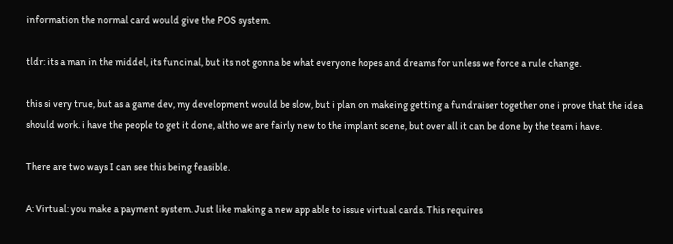information the normal card would give the POS system.

tldr: its a man in the middel, its funcinal, but its not gonna be what everyone hopes and dreams for unless we force a rule change.

this si very true, but as a game dev, my development would be slow, but i plan on makeing getting a fundraiser together one i prove that the idea should work. i have the people to get it done, altho we are fairly new to the implant scene, but over all it can be done by the team i have.

There are two ways I can see this being feasible.

A: Virtual: you make a payment system. Just like making a new app able to issue virtual cards. This requires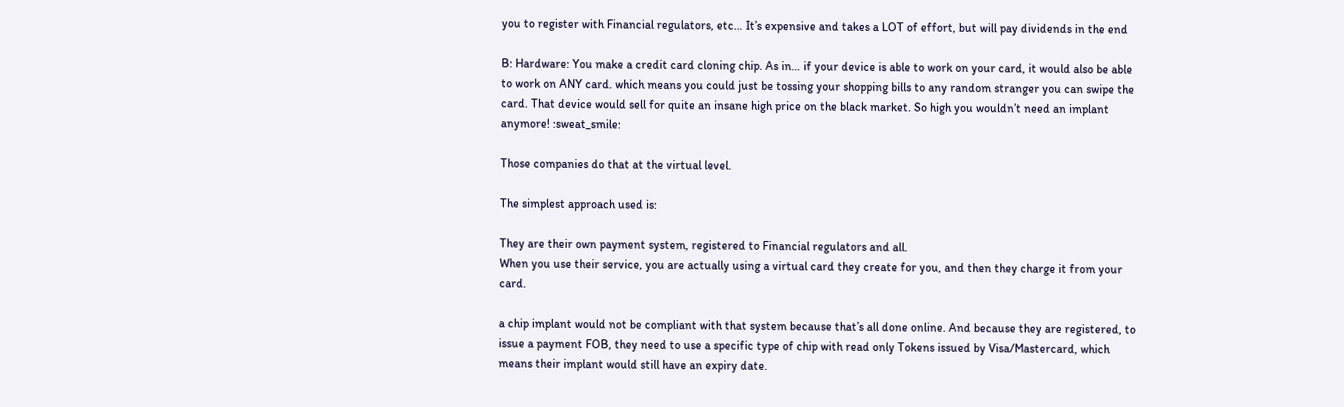you to register with Financial regulators, etc… It’s expensive and takes a LOT of effort, but will pay dividends in the end

B: Hardware: You make a credit card cloning chip. As in… if your device is able to work on your card, it would also be able to work on ANY card. which means you could just be tossing your shopping bills to any random stranger you can swipe the card. That device would sell for quite an insane high price on the black market. So high you wouldn’t need an implant anymore! :sweat_smile:

Those companies do that at the virtual level.

The simplest approach used is:

They are their own payment system, registered to Financial regulators and all.
When you use their service, you are actually using a virtual card they create for you, and then they charge it from your card.

a chip implant would not be compliant with that system because that’s all done online. And because they are registered, to issue a payment FOB, they need to use a specific type of chip with read only Tokens issued by Visa/Mastercard, which means their implant would still have an expiry date.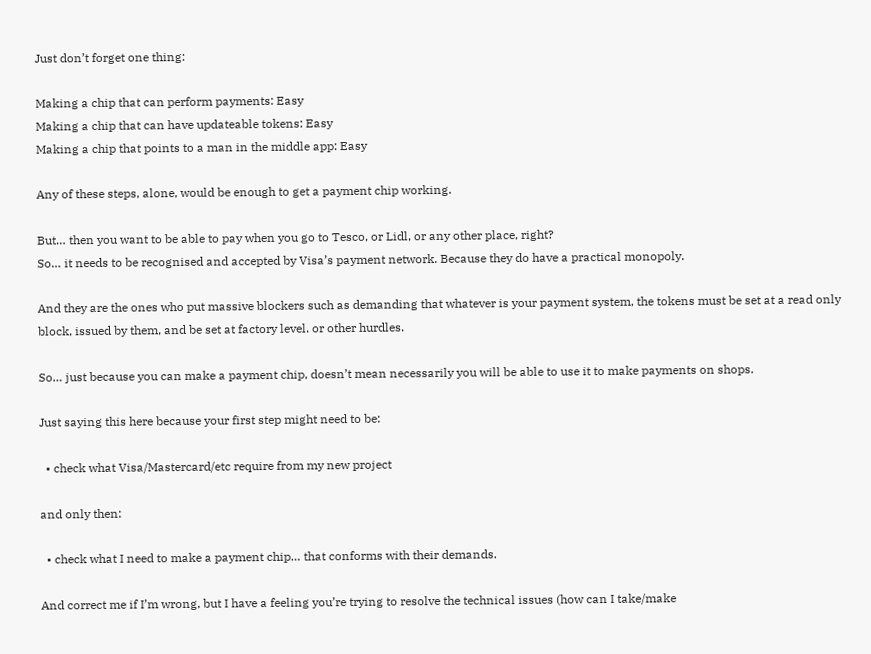Just don’t forget one thing:

Making a chip that can perform payments: Easy
Making a chip that can have updateable tokens: Easy
Making a chip that points to a man in the middle app: Easy

Any of these steps, alone, would be enough to get a payment chip working.

But… then you want to be able to pay when you go to Tesco, or Lidl, or any other place, right?
So… it needs to be recognised and accepted by Visa’s payment network. Because they do have a practical monopoly.

And they are the ones who put massive blockers such as demanding that whatever is your payment system, the tokens must be set at a read only block, issued by them, and be set at factory level. or other hurdles.

So… just because you can make a payment chip, doesn’t mean necessarily you will be able to use it to make payments on shops.

Just saying this here because your first step might need to be:

  • check what Visa/Mastercard/etc require from my new project

and only then:

  • check what I need to make a payment chip… that conforms with their demands.

And correct me if I’m wrong, but I have a feeling you’re trying to resolve the technical issues (how can I take/make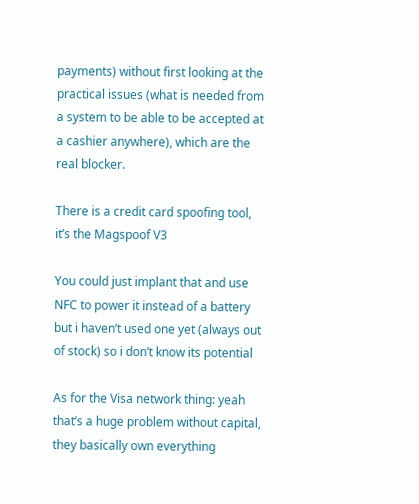payments) without first looking at the practical issues (what is needed from a system to be able to be accepted at a cashier anywhere), which are the real blocker.

There is a credit card spoofing tool, it’s the Magspoof V3

You could just implant that and use NFC to power it instead of a battery but i haven’t used one yet (always out of stock) so i don’t know its potential

As for the Visa network thing: yeah that’s a huge problem without capital, they basically own everything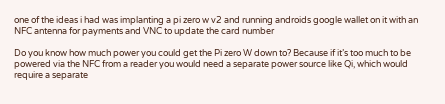one of the ideas i had was implanting a pi zero w v2 and running androids google wallet on it with an NFC antenna for payments and VNC to update the card number

Do you know how much power you could get the Pi zero W down to? Because if it’s too much to be powered via the NFC from a reader you would need a separate power source like Qi, which would require a separate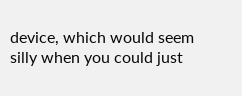device, which would seem silly when you could just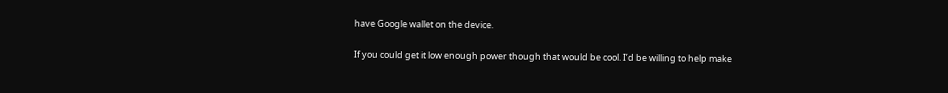have Google wallet on the device.

If you could get it low enough power though that would be cool. I’d be willing to help make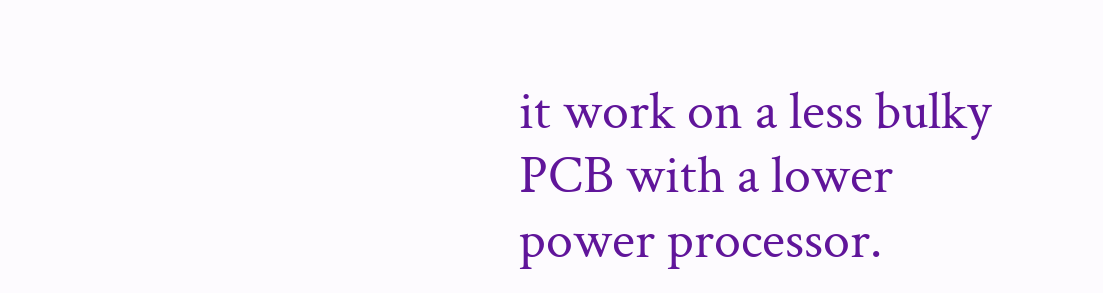it work on a less bulky PCB with a lower power processor.